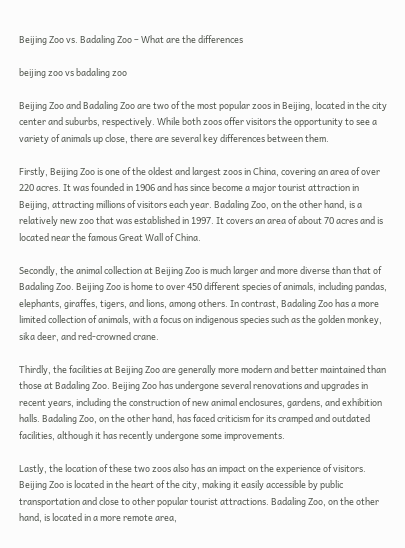Beijing Zoo vs. Badaling Zoo – What are the differences

beijing zoo vs badaling zoo

Beijing Zoo and Badaling Zoo are two of the most popular zoos in Beijing, located in the city center and suburbs, respectively. While both zoos offer visitors the opportunity to see a variety of animals up close, there are several key differences between them.

Firstly, Beijing Zoo is one of the oldest and largest zoos in China, covering an area of over 220 acres. It was founded in 1906 and has since become a major tourist attraction in Beijing, attracting millions of visitors each year. Badaling Zoo, on the other hand, is a relatively new zoo that was established in 1997. It covers an area of about 70 acres and is located near the famous Great Wall of China.

Secondly, the animal collection at Beijing Zoo is much larger and more diverse than that of Badaling Zoo. Beijing Zoo is home to over 450 different species of animals, including pandas, elephants, giraffes, tigers, and lions, among others. In contrast, Badaling Zoo has a more limited collection of animals, with a focus on indigenous species such as the golden monkey, sika deer, and red-crowned crane.

Thirdly, the facilities at Beijing Zoo are generally more modern and better maintained than those at Badaling Zoo. Beijing Zoo has undergone several renovations and upgrades in recent years, including the construction of new animal enclosures, gardens, and exhibition halls. Badaling Zoo, on the other hand, has faced criticism for its cramped and outdated facilities, although it has recently undergone some improvements.

Lastly, the location of these two zoos also has an impact on the experience of visitors. Beijing Zoo is located in the heart of the city, making it easily accessible by public transportation and close to other popular tourist attractions. Badaling Zoo, on the other hand, is located in a more remote area,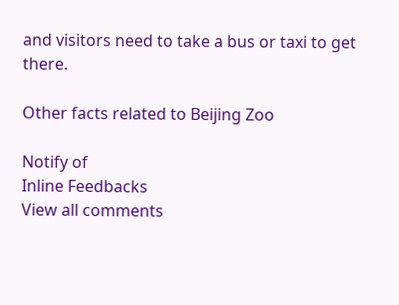and visitors need to take a bus or taxi to get there.

Other facts related to Beijing Zoo

Notify of
Inline Feedbacks
View all comments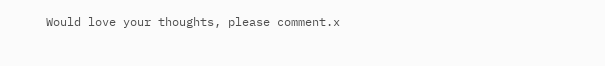Would love your thoughts, please comment.x